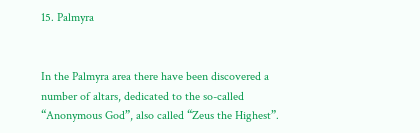15. Palmyra


In the Palmyra area there have been discovered a number of altars, dedicated to the so-called “Anonymous God”, also called “Zeus the Highest”.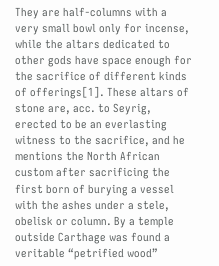They are half-columns with a very small bowl only for incense, while the altars dedicated to other gods have space enough for the sacrifice of different kinds of offerings[1]. These altars of stone are, acc. to Seyrig, erected to be an everlasting witness to the sacrifice, and he mentions the North African custom after sacrificing the first born of burying a vessel with the ashes under a stele, obelisk or column. By a temple outside Carthage was found a veritable “petrified wood”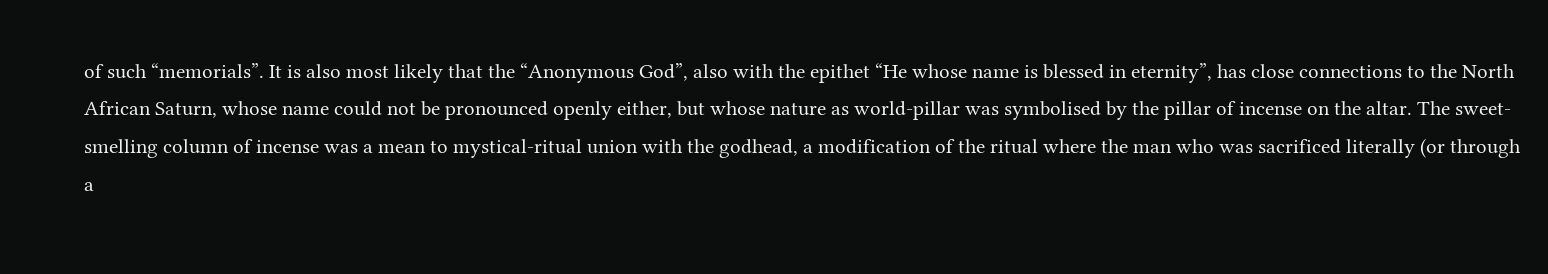of such “memorials”. It is also most likely that the “Anonymous God”, also with the epithet “He whose name is blessed in eternity”, has close connections to the North African Saturn, whose name could not be pronounced openly either, but whose nature as world-pillar was symbolised by the pillar of incense on the altar. The sweet-smelling column of incense was a mean to mystical-ritual union with the godhead, a modification of the ritual where the man who was sacrificed literally (or through a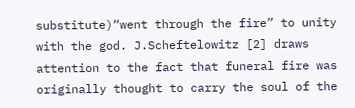substitute)“went through the fire” to unity with the god. J.Scheftelowitz [2] draws attention to the fact that funeral fire was originally thought to carry the soul of the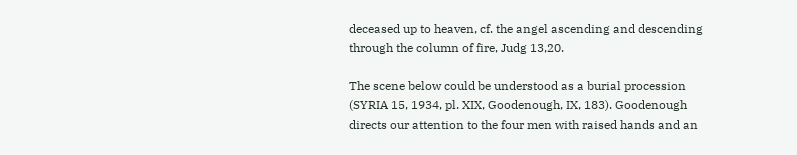deceased up to heaven, cf. the angel ascending and descending through the column of fire, Judg 13,20.

The scene below could be understood as a burial procession (SYRIA 15, 1934, pl. XIX, Goodenough, IX, 183). Goodenough directs our attention to the four men with raised hands and an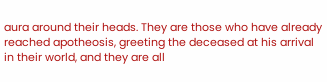aura around their heads. They are those who have already reached apotheosis, greeting the deceased at his arrival in their world, and they are all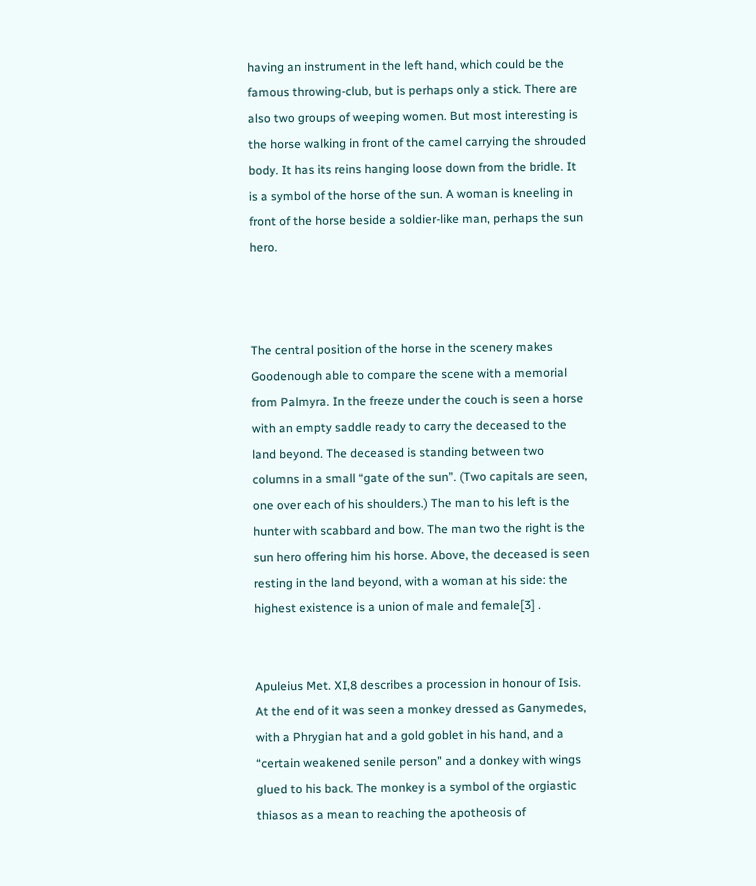having an instrument in the left hand, which could be the famous throwing-club, but is perhaps only a stick. There are also two groups of weeping women. But most interesting is the horse walking in front of the camel carrying the shrouded body. It has its reins hanging loose down from the bridle. It is a symbol of the horse of the sun. A woman is kneeling in front of the horse beside a soldier-like man, perhaps the sun hero.



The central position of the horse in the scenery makes Goodenough able to compare the scene with a memorial from Palmyra. In the freeze under the couch is seen a horse with an empty saddle ready to carry the deceased to the land beyond. The deceased is standing between two columns in a small “gate of the sun”. (Two capitals are seen, one over each of his shoulders.) The man to his left is the hunter with scabbard and bow. The man two the right is the sun hero offering him his horse. Above, the deceased is seen resting in the land beyond, with a woman at his side: the highest existence is a union of male and female[3] .


Apuleius Met. XI,8 describes a procession in honour of Isis. At the end of it was seen a monkey dressed as Ganymedes, with a Phrygian hat and a gold goblet in his hand, and a “certain weakened senile person” and a donkey with wings glued to his back. The monkey is a symbol of the orgiastic thiasos as a mean to reaching the apotheosis of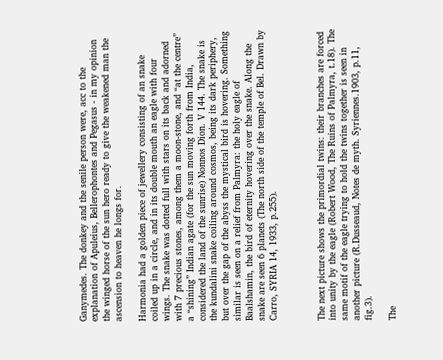Ganymedes. The donkey and the senile person were, acc to the explanation of Apuleius, Bellerophontes and Pegasus - in my opinion the winged horse of the sun hero ready to give the weakened man the ascension to heaven he longs for.

Harmonia had a golden piece of jewellery consisting of an snake coiled up in a circle, and in its double mouth an eagle with four wings. The snake was dotted full with stars on its back and adorned with 7 precious stones, among them a moon-stone, and “at the centre” a “shining” Indian agate (for the sun moving forth from India, considered the land of the sunrise) Nonnos Dion. V 144. The snake is the kundalini snake coiling around cosmos, being its dark periphery, but over the gap of the abyss the mystical bird is hovering. Something similar is seen on a relief from Palmyra: the holy eagle of Baalshamin, the bird of eternity hovering over the snake. Along the snake are seen 6 planets (The north side of the temple of Bel. Drawn by Carro, SYRIA 14, 1933, p.255).



The next picture shows the primordial twins: their branches are forced into unity by the eagle (Robert Wood, The Ruins of Palmyra, t.18). The same motif of the eagle trying to hold the twins together is seen in another picture (R.Dusseaud, Notes de myth. Syriennes.1903, p.11, fig.3).

The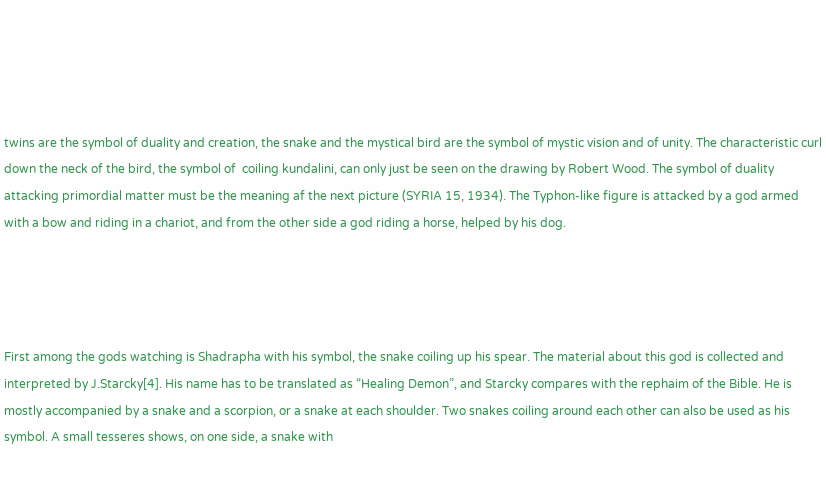twins are the symbol of duality and creation, the snake and the mystical bird are the symbol of mystic vision and of unity. The characteristic curl down the neck of the bird, the symbol of  coiling kundalini, can only just be seen on the drawing by Robert Wood. The symbol of duality attacking primordial matter must be the meaning af the next picture (SYRIA 15, 1934). The Typhon-like figure is attacked by a god armed with a bow and riding in a chariot, and from the other side a god riding a horse, helped by his dog.




First among the gods watching is Shadrapha with his symbol, the snake coiling up his spear. The material about this god is collected and interpreted by J.Starcky[4]. His name has to be translated as “Healing Demon”, and Starcky compares with the rephaim of the Bible. He is mostly accompanied by a snake and a scorpion, or a snake at each shoulder. Two snakes coiling around each other can also be used as his symbol. A small tesseres shows, on one side, a snake with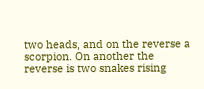two heads, and on the reverse a scorpion. On another the reverse is two snakes rising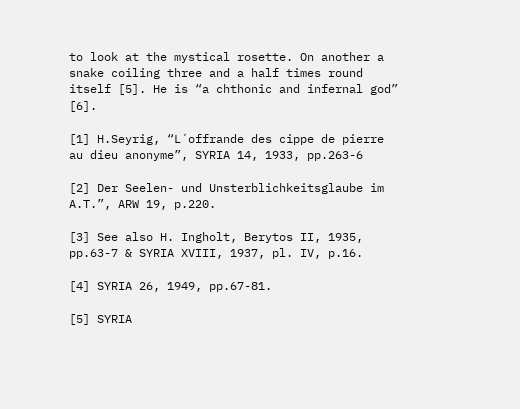to look at the mystical rosette. On another a snake coiling three and a half times round itself [5]. He is “a chthonic and infernal god” [6].

[1] H.Seyrig, “L´offrande des cippe de pierre au dieu anonyme”, SYRIA 14, 1933, pp.263-6

[2] Der Seelen- und Unsterblichkeitsglaube im A.T.”, ARW 19, p.220.

[3] See also H. Ingholt, Berytos II, 1935, pp.63-7 & SYRIA XVIII, 1937, pl. IV, p.16.

[4] SYRIA 26, 1949, pp.67-81.

[5] SYRIA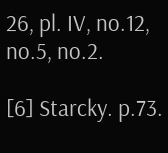26, pl. IV, no.12, no.5, no.2.

[6] Starcky. p.73.